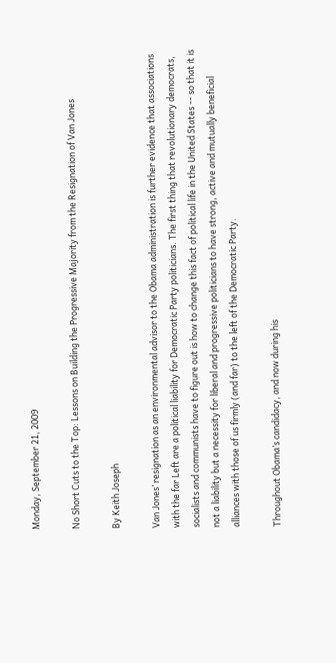Monday, September 21, 2009

No Short Cuts to the Top: Lessons on Building the Progressive Majority from the Resignation of Van Jones

By Keith Joseph

Van Jones’ resignation as an environmental advisor to the Obama administration is further evidence that associations with the far Left are a political liability for Democratic Party politicians. The first thing that revolutionary democrats, socialists and communists have to figure out is how to change this fact of political life in the United States -- so that it is not a liability but a necessity for liberal and progressive politicians to have strong, active and mutually beneficial alliances with those of us firmly (and far) to the left of the Democratic Party.

Throughout Obama’s candidacy, and now during his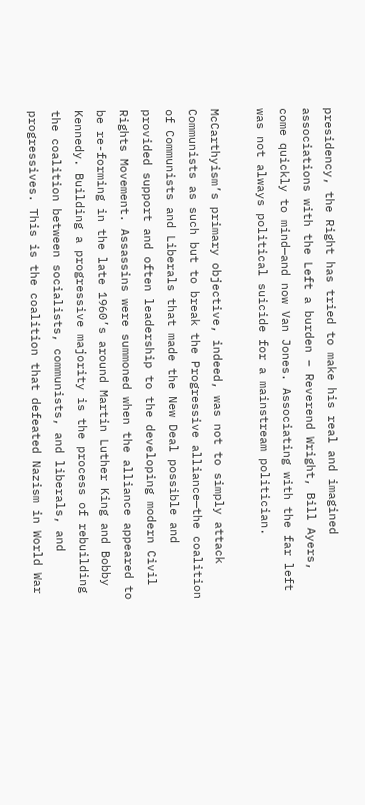presidency, the Right has tried to make his real and imagined associations with the Left a burden – Reverend Wright, Bill Ayers, come quickly to mind—and now Van Jones. Associating with the far left was not always political suicide for a mainstream politician.

McCarthyism’s primary objective, indeed, was not to simply attack Communists as such but to break the Progressive alliance—the coalition of Communists and Liberals that made the New Deal possible and provided support and often leadership to the developing modern Civil Rights Movement. Assassins were summoned when the alliance appeared to be re-forming in the late 1960’s around Martin Luther King and Bobby Kennedy. Building a progressive majority is the process of rebuilding the coalition between socialists, communists, and liberals, and progressives. This is the coalition that defeated Nazism in World War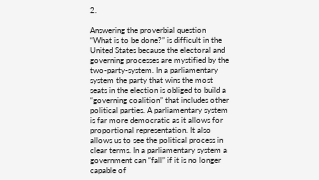2.

Answering the proverbial question “What is to be done?” is difficult in the United States because the electoral and governing processes are mystified by the two-party-system. In a parliamentary system the party that wins the most seats in the election is obliged to build a “governing coalition” that includes other political parties. A parliamentary system is far more democratic as it allows for proportional representation. It also allows us to see the political process in clear terms. In a parliamentary system a government can “fall” if it is no longer capable of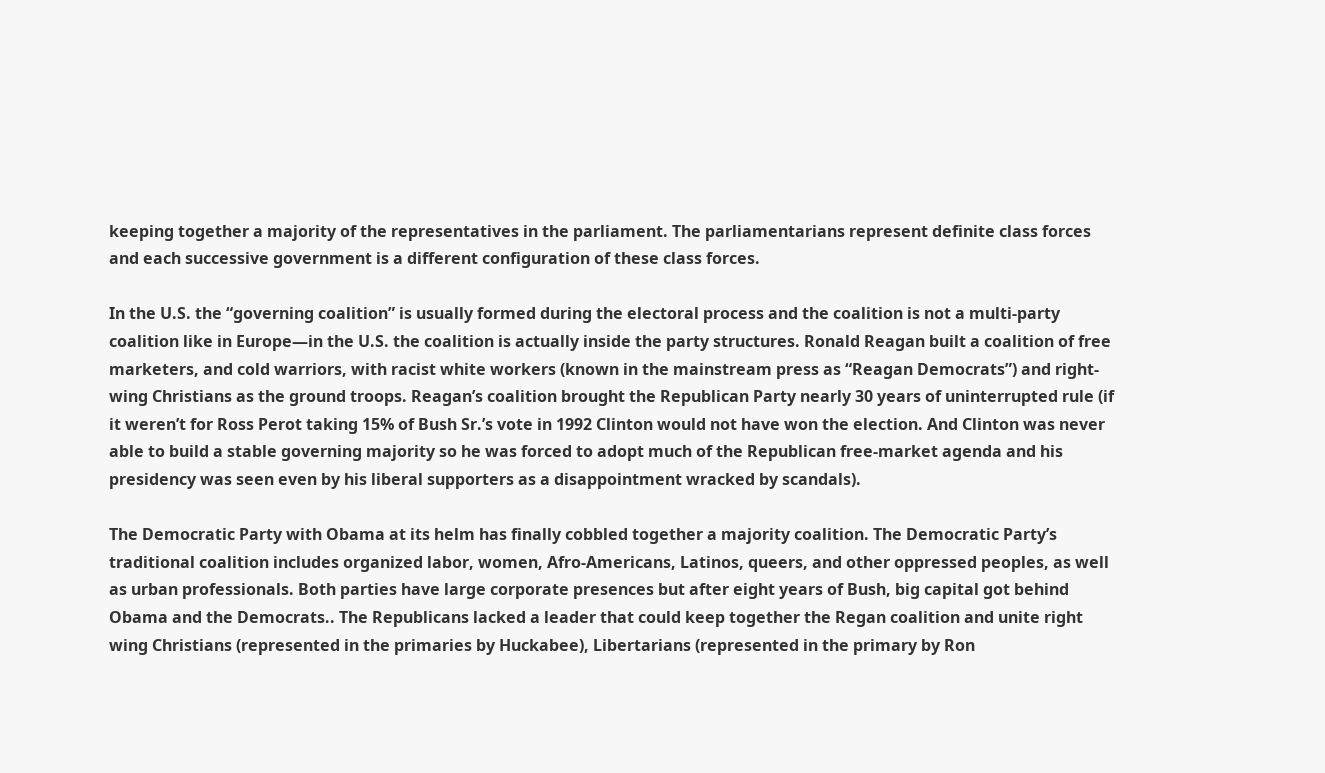keeping together a majority of the representatives in the parliament. The parliamentarians represent definite class forces and each successive government is a different configuration of these class forces.

In the U.S. the “governing coalition” is usually formed during the electoral process and the coalition is not a multi-party coalition like in Europe—in the U.S. the coalition is actually inside the party structures. Ronald Reagan built a coalition of free marketers, and cold warriors, with racist white workers (known in the mainstream press as “Reagan Democrats”) and right-wing Christians as the ground troops. Reagan’s coalition brought the Republican Party nearly 30 years of uninterrupted rule (if it weren’t for Ross Perot taking 15% of Bush Sr.’s vote in 1992 Clinton would not have won the election. And Clinton was never able to build a stable governing majority so he was forced to adopt much of the Republican free-market agenda and his presidency was seen even by his liberal supporters as a disappointment wracked by scandals).

The Democratic Party with Obama at its helm has finally cobbled together a majority coalition. The Democratic Party’s traditional coalition includes organized labor, women, Afro-Americans, Latinos, queers, and other oppressed peoples, as well as urban professionals. Both parties have large corporate presences but after eight years of Bush, big capital got behind Obama and the Democrats.. The Republicans lacked a leader that could keep together the Regan coalition and unite right wing Christians (represented in the primaries by Huckabee), Libertarians (represented in the primary by Ron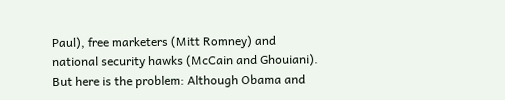Paul), free marketers (Mitt Romney) and national security hawks (McCain and Ghouiani). But here is the problem: Although Obama and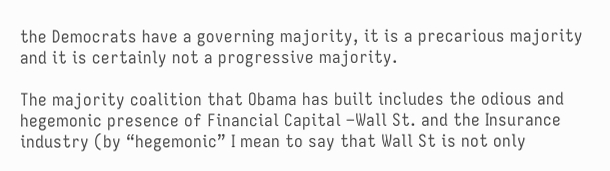the Democrats have a governing majority, it is a precarious majority and it is certainly not a progressive majority.

The majority coalition that Obama has built includes the odious and hegemonic presence of Financial Capital –Wall St. and the Insurance industry (by “hegemonic” I mean to say that Wall St is not only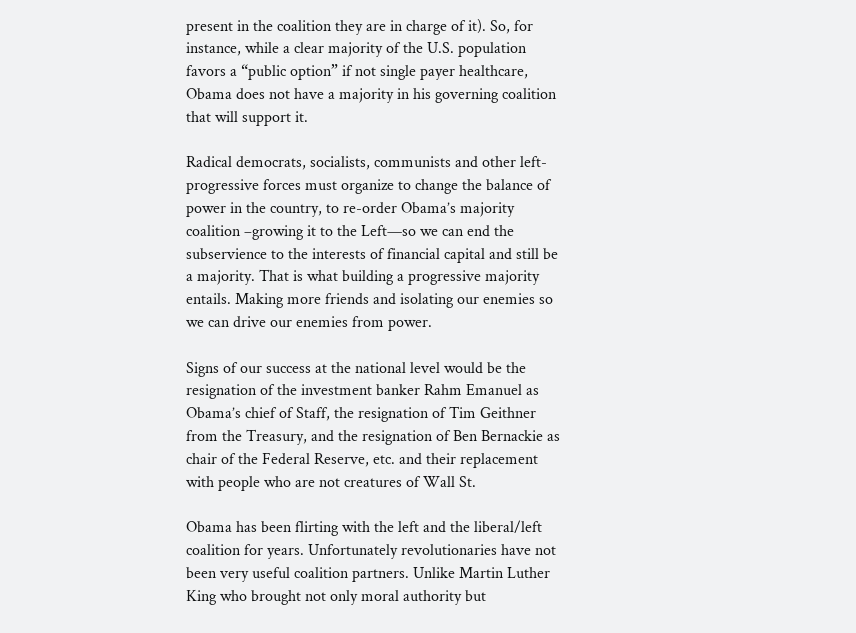present in the coalition they are in charge of it). So, for instance, while a clear majority of the U.S. population favors a “public option” if not single payer healthcare, Obama does not have a majority in his governing coalition that will support it.

Radical democrats, socialists, communists and other left- progressive forces must organize to change the balance of power in the country, to re-order Obama’s majority coalition –growing it to the Left—so we can end the subservience to the interests of financial capital and still be a majority. That is what building a progressive majority entails. Making more friends and isolating our enemies so we can drive our enemies from power.

Signs of our success at the national level would be the resignation of the investment banker Rahm Emanuel as Obama’s chief of Staff, the resignation of Tim Geithner from the Treasury, and the resignation of Ben Bernackie as chair of the Federal Reserve, etc. and their replacement with people who are not creatures of Wall St.

Obama has been flirting with the left and the liberal/left coalition for years. Unfortunately revolutionaries have not been very useful coalition partners. Unlike Martin Luther King who brought not only moral authority but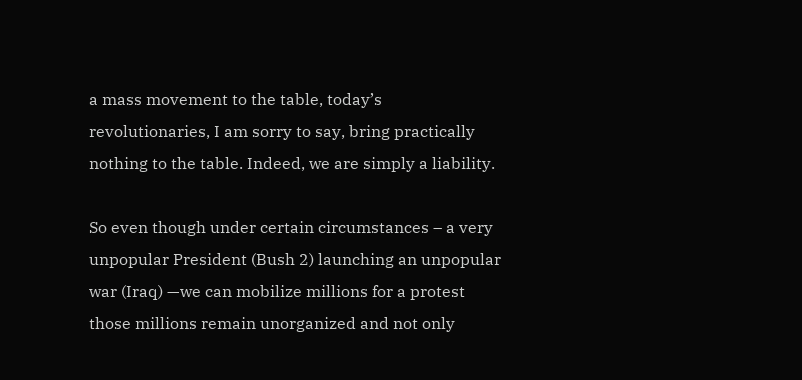a mass movement to the table, today’s revolutionaries, I am sorry to say, bring practically nothing to the table. Indeed, we are simply a liability.

So even though under certain circumstances – a very unpopular President (Bush 2) launching an unpopular war (Iraq) —we can mobilize millions for a protest those millions remain unorganized and not only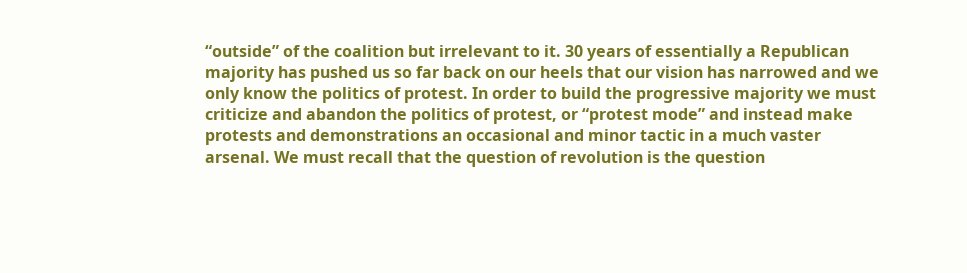“outside” of the coalition but irrelevant to it. 30 years of essentially a Republican majority has pushed us so far back on our heels that our vision has narrowed and we only know the politics of protest. In order to build the progressive majority we must criticize and abandon the politics of protest, or “protest mode” and instead make protests and demonstrations an occasional and minor tactic in a much vaster arsenal. We must recall that the question of revolution is the question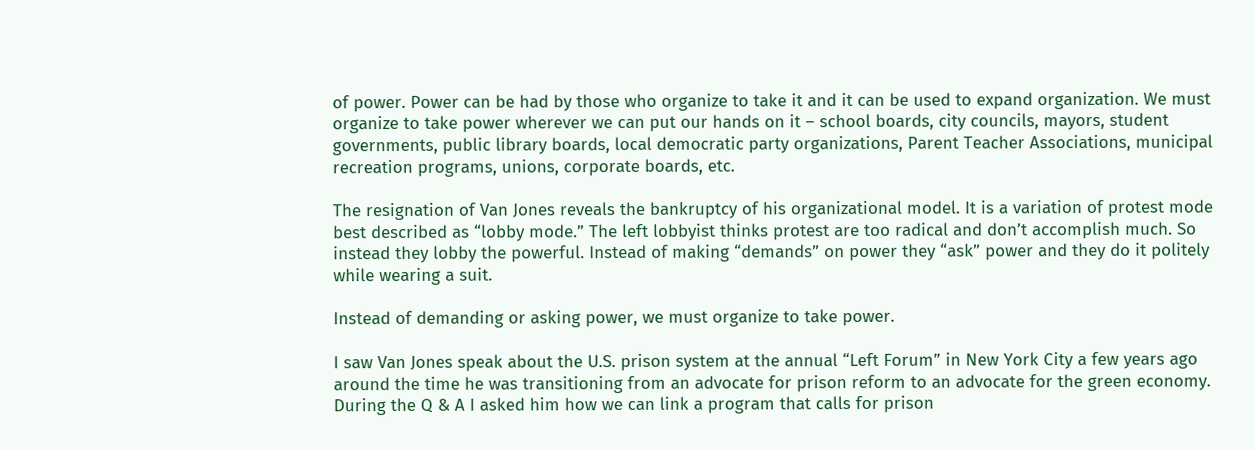of power. Power can be had by those who organize to take it and it can be used to expand organization. We must organize to take power wherever we can put our hands on it – school boards, city councils, mayors, student governments, public library boards, local democratic party organizations, Parent Teacher Associations, municipal recreation programs, unions, corporate boards, etc.

The resignation of Van Jones reveals the bankruptcy of his organizational model. It is a variation of protest mode best described as “lobby mode.” The left lobbyist thinks protest are too radical and don’t accomplish much. So instead they lobby the powerful. Instead of making “demands” on power they “ask” power and they do it politely while wearing a suit.

Instead of demanding or asking power, we must organize to take power.

I saw Van Jones speak about the U.S. prison system at the annual “Left Forum” in New York City a few years ago around the time he was transitioning from an advocate for prison reform to an advocate for the green economy. During the Q & A I asked him how we can link a program that calls for prison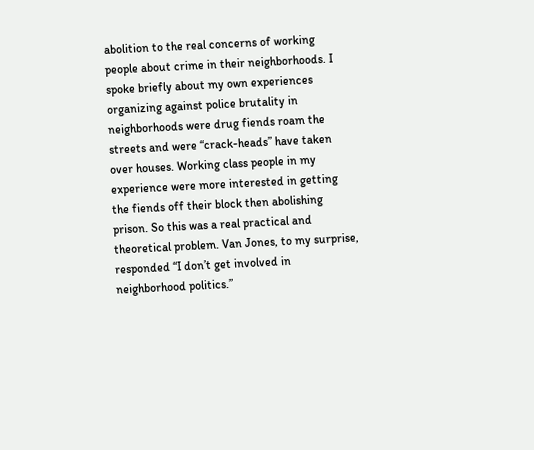abolition to the real concerns of working people about crime in their neighborhoods. I spoke briefly about my own experiences organizing against police brutality in neighborhoods were drug fiends roam the streets and were “crack-heads” have taken over houses. Working class people in my experience were more interested in getting the fiends off their block then abolishing prison. So this was a real practical and theoretical problem. Van Jones, to my surprise, responded “I don’t get involved in neighborhood politics.”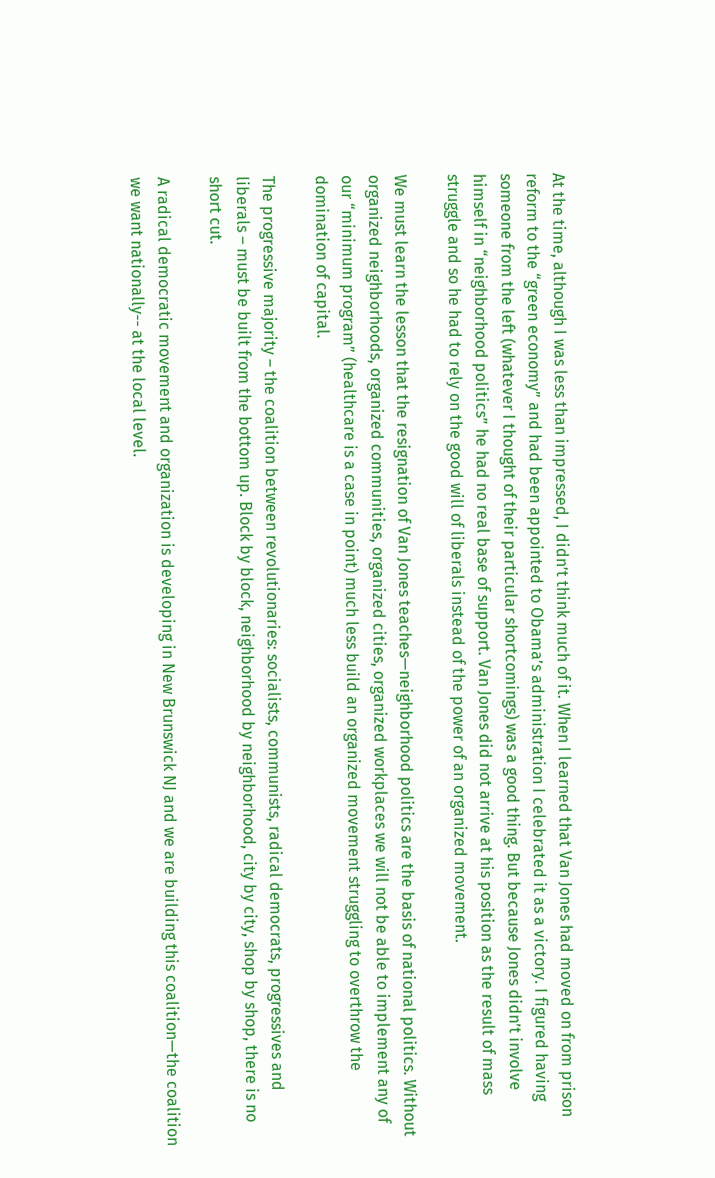At the time, although I was less than impressed, I didn’t think much of it. When I learned that Van Jones had moved on from prison reform to the “green economy” and had been appointed to Obama’s administration I celebrated it as a victory. I figured having someone from the left (whatever I thought of their particular shortcomings) was a good thing. But because Jones didn’t involve himself in “neighborhood politics” he had no real base of support. Van Jones did not arrive at his position as the result of mass struggle and so he had to rely on the good will of liberals instead of the power of an organized movement.

We must learn the lesson that the resignation of Van Jones teaches—neighborhood politics are the basis of national politics. Without organized neighborhoods, organized communities, organized cities, organized workplaces we will not be able to implement any of our “minimum program” (healthcare is a case in point) much less build an organized movement struggling to overthrow the domination of capital.

The progressive majority – the coalition between revolutionaries: socialists, communists, radical democrats, progressives and liberals – must be built from the bottom up. Block by block, neighborhood by neighborhood, city by city, shop by shop, there is no short cut.

A radical democratic movement and organization is developing in New Brunswick NJ and we are building this coalition—the coalition we want nationally-- at the local level.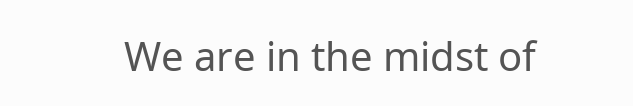We are in the midst of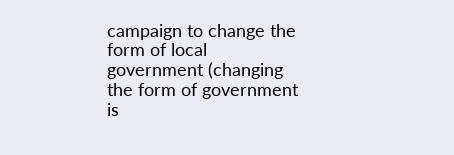campaign to change the form of local government (changing the form of government is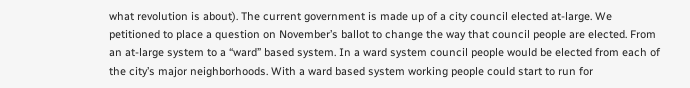what revolution is about). The current government is made up of a city council elected at-large. We petitioned to place a question on November’s ballot to change the way that council people are elected. From an at-large system to a “ward” based system. In a ward system council people would be elected from each of the city’s major neighborhoods. With a ward based system working people could start to run for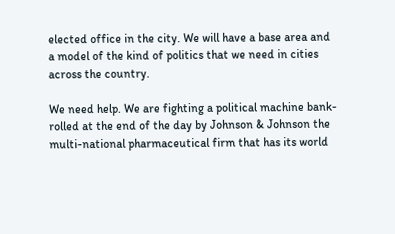elected office in the city. We will have a base area and a model of the kind of politics that we need in cities across the country.

We need help. We are fighting a political machine bank-rolled at the end of the day by Johnson & Johnson the multi-national pharmaceutical firm that has its world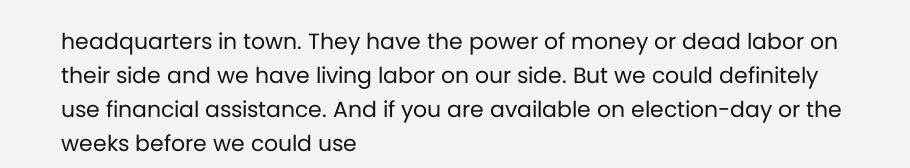headquarters in town. They have the power of money or dead labor on their side and we have living labor on our side. But we could definitely use financial assistance. And if you are available on election-day or the weeks before we could use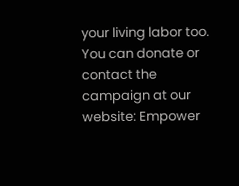your living labor too. You can donate or contact the campaign at our website: Empower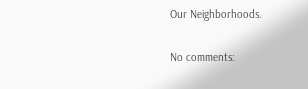Our Neighborhoods.

No comments: